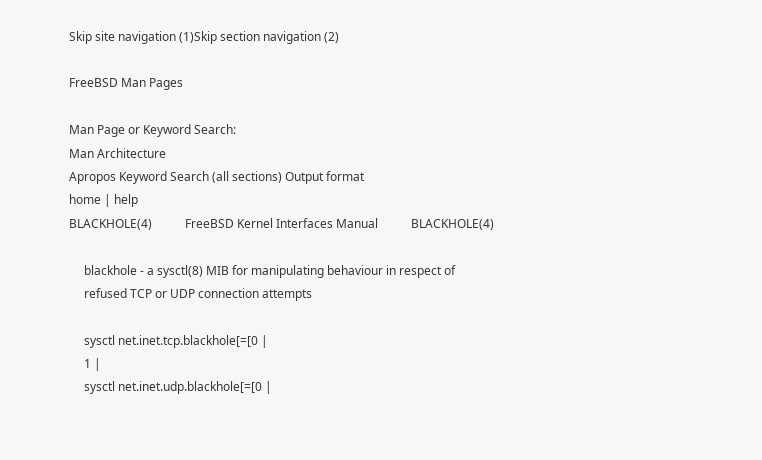Skip site navigation (1)Skip section navigation (2)

FreeBSD Man Pages

Man Page or Keyword Search:
Man Architecture
Apropos Keyword Search (all sections) Output format
home | help
BLACKHOLE(4)           FreeBSD Kernel Interfaces Manual           BLACKHOLE(4)

     blackhole - a sysctl(8) MIB for manipulating behaviour in respect of
     refused TCP or UDP connection attempts

     sysctl net.inet.tcp.blackhole[=[0 |
     1 |
     sysctl net.inet.udp.blackhole[=[0 |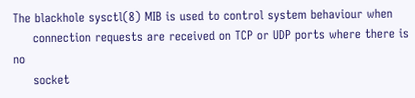The blackhole sysctl(8) MIB is used to control system behaviour when
     connection requests are received on TCP or UDP ports where there is no
     socket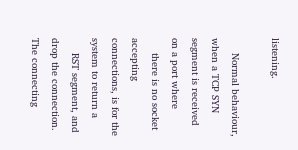listening.

     Normal behaviour, when a TCP SYN segment is received on a port where
     there is no socket accepting connections, is for the system to return a
     RST segment, and drop the connection.  The connecting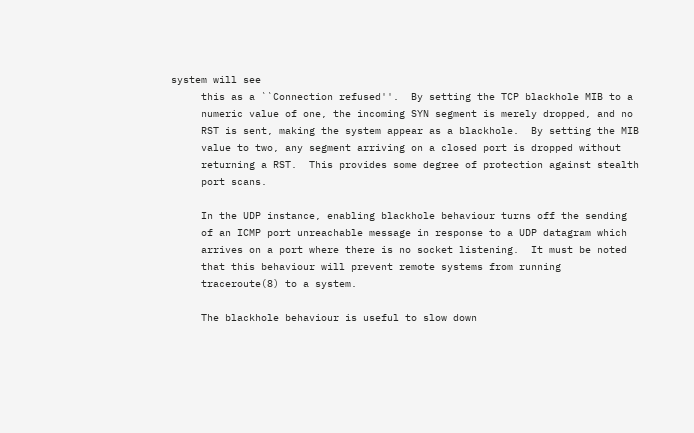system will see
     this as a ``Connection refused''.  By setting the TCP blackhole MIB to a
     numeric value of one, the incoming SYN segment is merely dropped, and no
     RST is sent, making the system appear as a blackhole.  By setting the MIB
     value to two, any segment arriving on a closed port is dropped without
     returning a RST.  This provides some degree of protection against stealth
     port scans.

     In the UDP instance, enabling blackhole behaviour turns off the sending
     of an ICMP port unreachable message in response to a UDP datagram which
     arrives on a port where there is no socket listening.  It must be noted
     that this behaviour will prevent remote systems from running
     traceroute(8) to a system.

     The blackhole behaviour is useful to slow down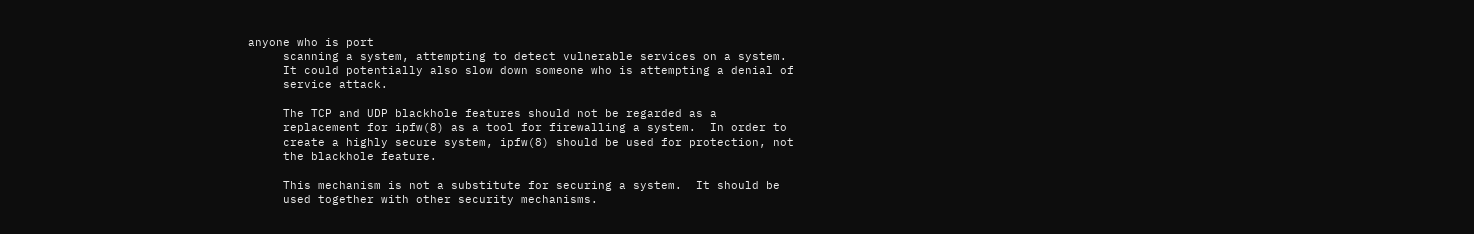anyone who is port
     scanning a system, attempting to detect vulnerable services on a system.
     It could potentially also slow down someone who is attempting a denial of
     service attack.

     The TCP and UDP blackhole features should not be regarded as a
     replacement for ipfw(8) as a tool for firewalling a system.  In order to
     create a highly secure system, ipfw(8) should be used for protection, not
     the blackhole feature.

     This mechanism is not a substitute for securing a system.  It should be
     used together with other security mechanisms.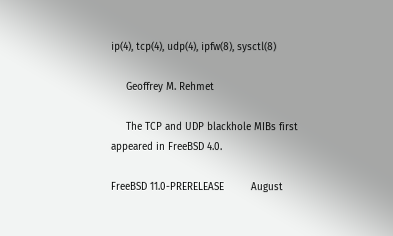ip(4), tcp(4), udp(4), ipfw(8), sysctl(8)

     Geoffrey M. Rehmet

     The TCP and UDP blackhole MIBs first appeared in FreeBSD 4.0.

FreeBSD 11.0-PRERELEASE         August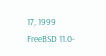17, 1999        FreeBSD 11.0-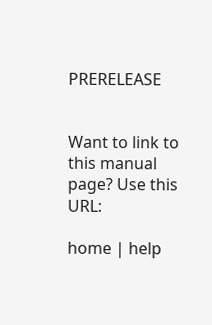PRERELEASE


Want to link to this manual page? Use this URL:

home | help